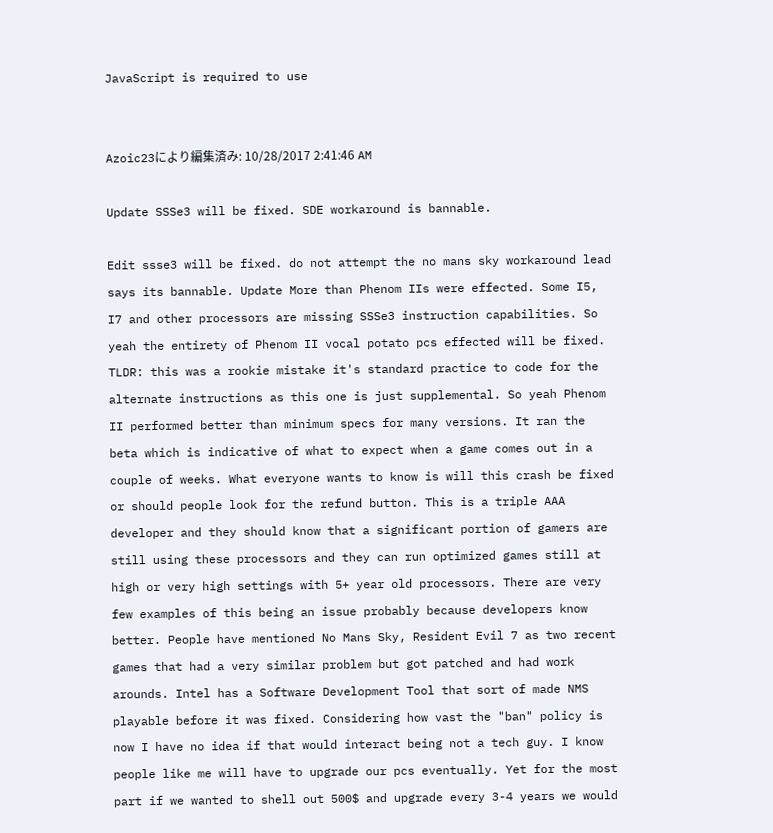JavaScript is required to use


Azoic23により編集済み: 10/28/2017 2:41:46 AM

Update SSSe3 will be fixed. SDE workaround is bannable.

Edit ssse3 will be fixed. do not attempt the no mans sky workaround lead says its bannable. Update More than Phenom IIs were effected. Some I5, I7 and other processors are missing SSSe3 instruction capabilities. So yeah the entirety of Phenom II vocal potato pcs effected will be fixed. TLDR: this was a rookie mistake it's standard practice to code for the alternate instructions as this one is just supplemental. So yeah Phenom II performed better than minimum specs for many versions. It ran the beta which is indicative of what to expect when a game comes out in a couple of weeks. What everyone wants to know is will this crash be fixed or should people look for the refund button. This is a triple AAA developer and they should know that a significant portion of gamers are still using these processors and they can run optimized games still at high or very high settings with 5+ year old processors. There are very few examples of this being an issue probably because developers know better. People have mentioned No Mans Sky, Resident Evil 7 as two recent games that had a very similar problem but got patched and had work arounds. Intel has a Software Development Tool that sort of made NMS playable before it was fixed. Considering how vast the "ban" policy is now I have no idea if that would interact being not a tech guy. I know people like me will have to upgrade our pcs eventually. Yet for the most part if we wanted to shell out 500$ and upgrade every 3-4 years we would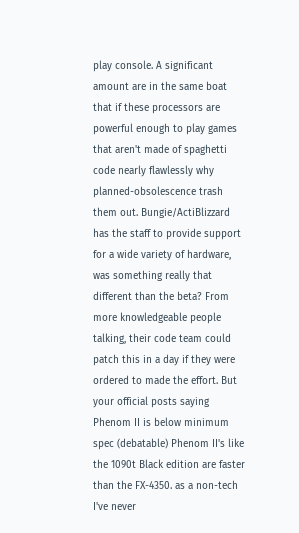play console. A significant amount are in the same boat that if these processors are powerful enough to play games that aren't made of spaghetti code nearly flawlessly why planned-obsolescence trash them out. Bungie/ActiBlizzard has the staff to provide support for a wide variety of hardware, was something really that different than the beta? From more knowledgeable people talking, their code team could patch this in a day if they were ordered to made the effort. But your official posts saying Phenom II is below minimum spec (debatable) Phenom II's like the 1090t Black edition are faster than the FX-4350. as a non-tech I've never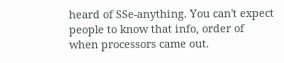heard of SSe-anything. You can't expect people to know that info, order of when processors came out.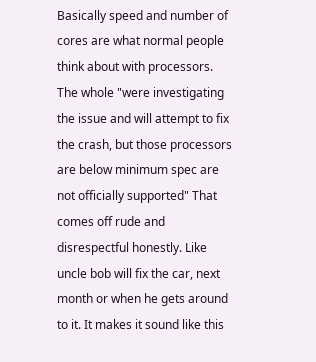Basically speed and number of cores are what normal people think about with processors. The whole "were investigating the issue and will attempt to fix the crash, but those processors are below minimum spec are not officially supported" That comes off rude and disrespectful honestly. Like uncle bob will fix the car, next month or when he gets around to it. It makes it sound like this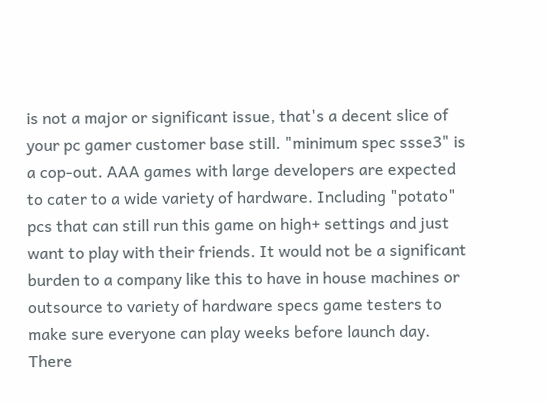is not a major or significant issue, that's a decent slice of your pc gamer customer base still. "minimum spec ssse3" is a cop-out. AAA games with large developers are expected to cater to a wide variety of hardware. Including "potato" pcs that can still run this game on high+ settings and just want to play with their friends. It would not be a significant burden to a company like this to have in house machines or outsource to variety of hardware specs game testers to make sure everyone can play weeks before launch day. There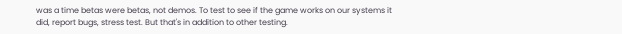was a time betas were betas, not demos. To test to see if the game works on our systems it did, report bugs, stress test. But that's in addition to other testing.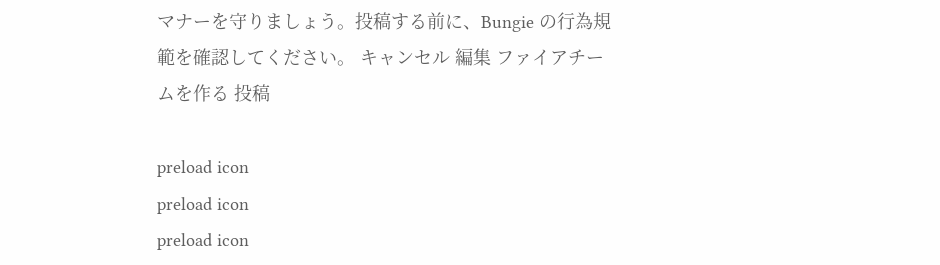マナーを守りましょう。投稿する前に、Bungie の行為規範を確認してください。 キャンセル 編集 ファイアチームを作る 投稿

preload icon
preload icon
preload icon